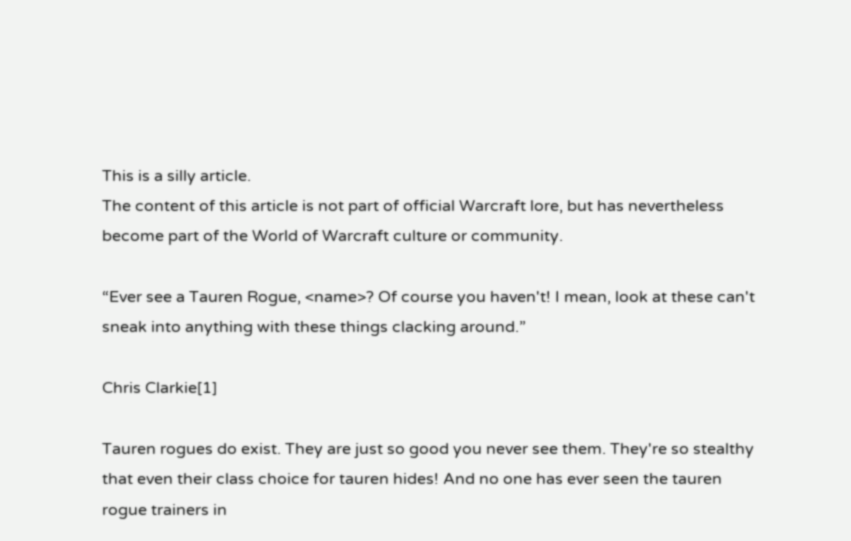This is a silly article.
The content of this article is not part of official Warcraft lore, but has nevertheless become part of the World of Warcraft culture or community.

“Ever see a Tauren Rogue, <name>? Of course you haven't! I mean, look at these can't sneak into anything with these things clacking around.”

Chris Clarkie[1]

Tauren rogues do exist. They are just so good you never see them. They're so stealthy that even their class choice for tauren hides! And no one has ever seen the tauren rogue trainers in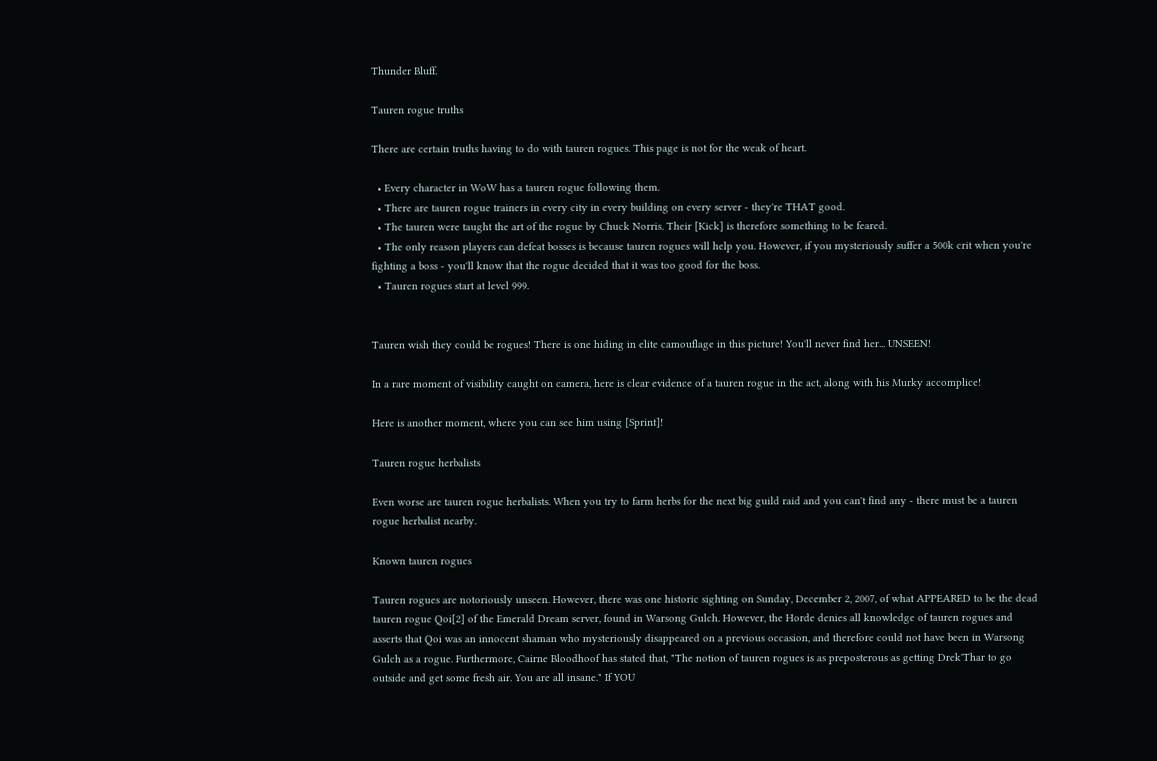Thunder Bluff.

Tauren rogue truths

There are certain truths having to do with tauren rogues. This page is not for the weak of heart.

  • Every character in WoW has a tauren rogue following them.
  • There are tauren rogue trainers in every city in every building on every server - they're THAT good.
  • The tauren were taught the art of the rogue by Chuck Norris. Their [Kick] is therefore something to be feared.
  • The only reason players can defeat bosses is because tauren rogues will help you. However, if you mysteriously suffer a 500k crit when you're fighting a boss - you'll know that the rogue decided that it was too good for the boss.
  • Tauren rogues start at level 999.


Tauren wish they could be rogues! There is one hiding in elite camouflage in this picture! You'll never find her... UNSEEN!

In a rare moment of visibility caught on camera, here is clear evidence of a tauren rogue in the act, along with his Murky accomplice!

Here is another moment, where you can see him using [Sprint]!

Tauren rogue herbalists

Even worse are tauren rogue herbalists. When you try to farm herbs for the next big guild raid and you can't find any - there must be a tauren rogue herbalist nearby.

Known tauren rogues

Tauren rogues are notoriously unseen. However, there was one historic sighting on Sunday, December 2, 2007, of what APPEARED to be the dead tauren rogue Qoi[2] of the Emerald Dream server, found in Warsong Gulch. However, the Horde denies all knowledge of tauren rogues and asserts that Qoi was an innocent shaman who mysteriously disappeared on a previous occasion, and therefore could not have been in Warsong Gulch as a rogue. Furthermore, Cairne Bloodhoof has stated that, "The notion of tauren rogues is as preposterous as getting Drek'Thar to go outside and get some fresh air. You are all insane." If YOU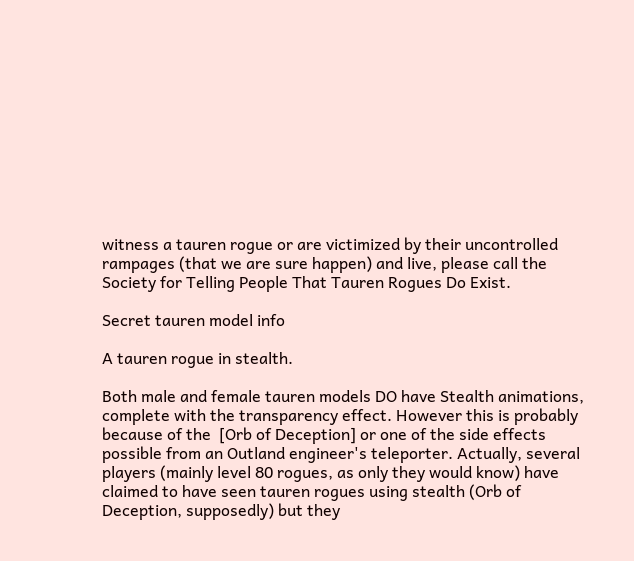witness a tauren rogue or are victimized by their uncontrolled rampages (that we are sure happen) and live, please call the Society for Telling People That Tauren Rogues Do Exist.

Secret tauren model info

A tauren rogue in stealth.

Both male and female tauren models DO have Stealth animations, complete with the transparency effect. However this is probably because of the  [Orb of Deception] or one of the side effects possible from an Outland engineer's teleporter. Actually, several players (mainly level 80 rogues, as only they would know) have claimed to have seen tauren rogues using stealth (Orb of Deception, supposedly) but they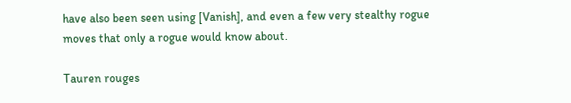have also been seen using [Vanish], and even a few very stealthy rogue moves that only a rogue would know about.

Tauren rouges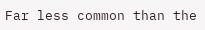Far less common than the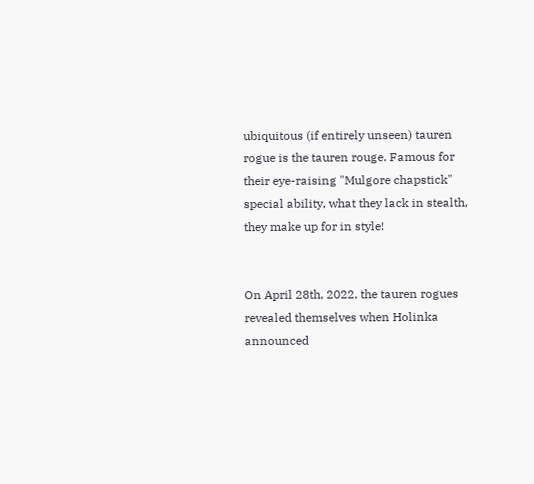ubiquitous (if entirely unseen) tauren rogue is the tauren rouge. Famous for their eye-raising "Mulgore chapstick" special ability, what they lack in stealth, they make up for in style!


On April 28th, 2022, the tauren rogues revealed themselves when Holinka announced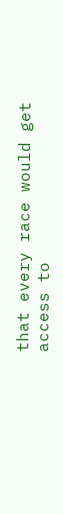that every race would get access to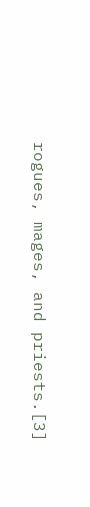rogues, mages, and priests.[3]